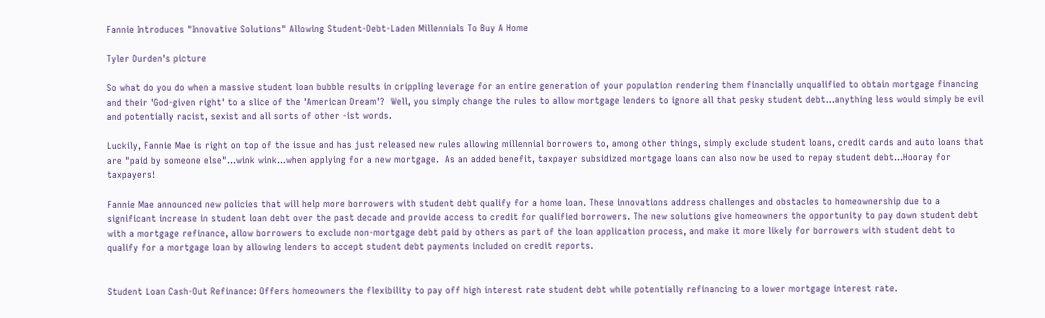Fannie Introduces "Innovative Solutions" Allowing Student-Debt-Laden Millennials To Buy A Home

Tyler Durden's picture

So what do you do when a massive student loan bubble results in crippling leverage for an entire generation of your population rendering them financially unqualified to obtain mortgage financing and their 'God-given right' to a slice of the 'American Dream'?  Well, you simply change the rules to allow mortgage lenders to ignore all that pesky student debt...anything less would simply be evil and potentially racist, sexist and all sorts of other -ist words.

Luckily, Fannie Mae is right on top of the issue and has just released new rules allowing millennial borrowers to, among other things, simply exclude student loans, credit cards and auto loans that are "paid by someone else"...wink wink...when applying for a new mortgage.  As an added benefit, taxpayer subsidized mortgage loans can also now be used to repay student debt...Hooray for taxpayers!

Fannie Mae announced new policies that will help more borrowers with student debt qualify for a home loan. These innovations address challenges and obstacles to homeownership due to a significant increase in student loan debt over the past decade and provide access to credit for qualified borrowers. The new solutions give homeowners the opportunity to pay down student debt with a mortgage refinance, allow borrowers to exclude non-mortgage debt paid by others as part of the loan application process, and make it more likely for borrowers with student debt to qualify for a mortgage loan by allowing lenders to accept student debt payments included on credit reports.


Student Loan Cash-Out Refinance: Offers homeowners the flexibility to pay off high interest rate student debt while potentially refinancing to a lower mortgage interest rate.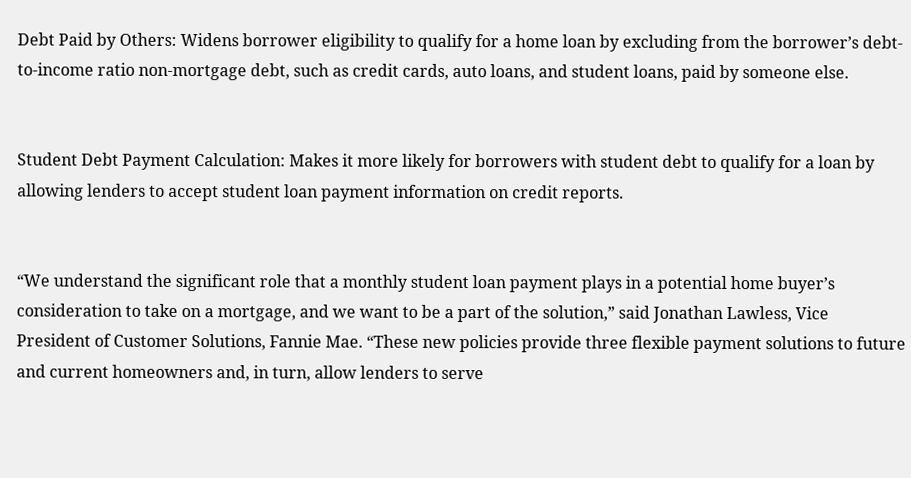Debt Paid by Others: Widens borrower eligibility to qualify for a home loan by excluding from the borrower’s debt-to-income ratio non-mortgage debt, such as credit cards, auto loans, and student loans, paid by someone else.


Student Debt Payment Calculation: Makes it more likely for borrowers with student debt to qualify for a loan by allowing lenders to accept student loan payment information on credit reports.


“We understand the significant role that a monthly student loan payment plays in a potential home buyer’s consideration to take on a mortgage, and we want to be a part of the solution,” said Jonathan Lawless, Vice President of Customer Solutions, Fannie Mae. “These new policies provide three flexible payment solutions to future and current homeowners and, in turn, allow lenders to serve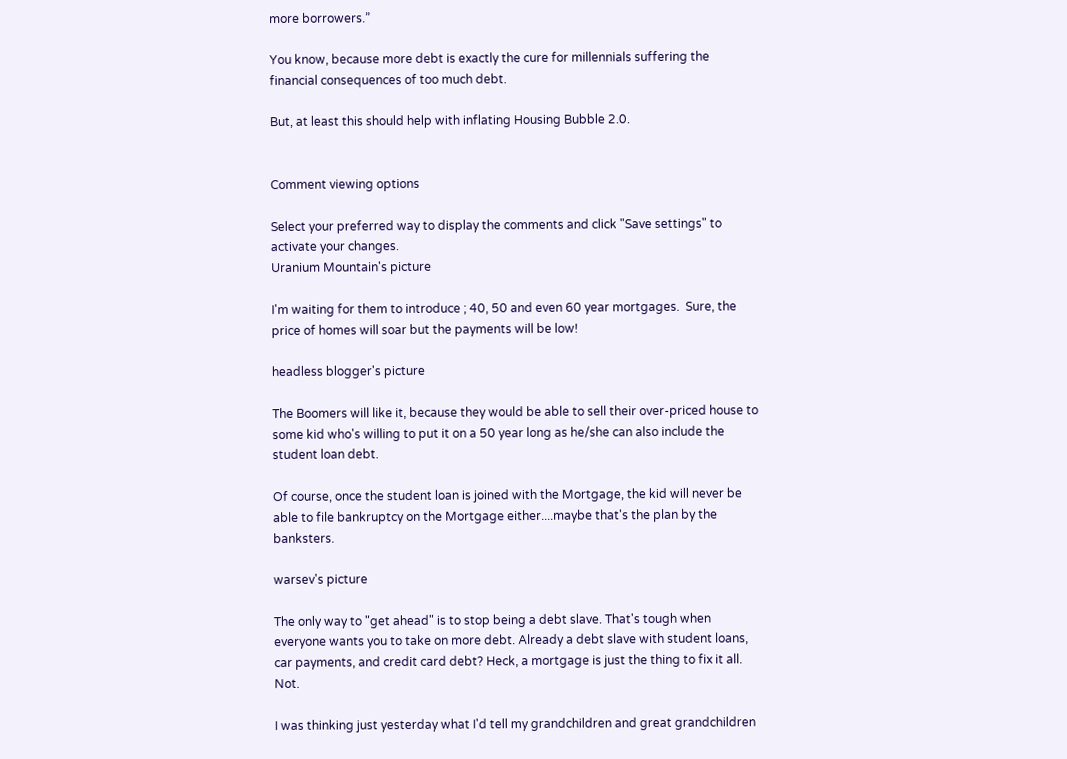more borrowers.”

You know, because more debt is exactly the cure for millennials suffering the financial consequences of too much debt.

But, at least this should help with inflating Housing Bubble 2.0.


Comment viewing options

Select your preferred way to display the comments and click "Save settings" to activate your changes.
Uranium Mountain's picture

I'm waiting for them to introduce ; 40, 50 and even 60 year mortgages.  Sure, the price of homes will soar but the payments will be low!

headless blogger's picture

The Boomers will like it, because they would be able to sell their over-priced house to some kid who's willing to put it on a 50 year long as he/she can also include the student loan debt.

Of course, once the student loan is joined with the Mortgage, the kid will never be able to file bankruptcy on the Mortgage either....maybe that's the plan by the banksters.

warsev's picture

The only way to "get ahead" is to stop being a debt slave. That's tough when everyone wants you to take on more debt. Already a debt slave with student loans, car payments, and credit card debt? Heck, a mortgage is just the thing to fix it all. Not.

I was thinking just yesterday what I'd tell my grandchildren and great grandchildren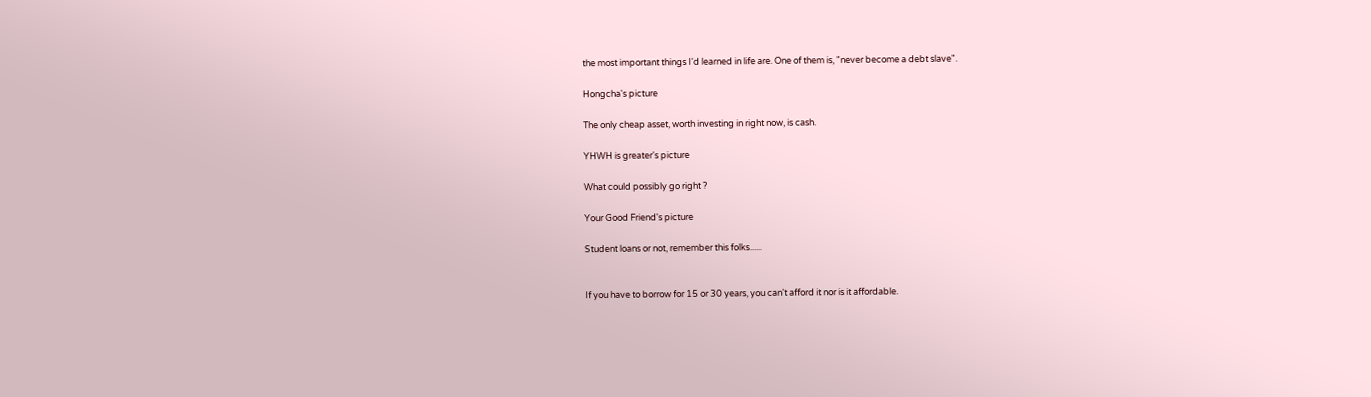the most important things I'd learned in life are. One of them is, "never become a debt slave".

Hongcha's picture

The only cheap asset, worth investing in right now, is cash.

YHWH is greater's picture

What could possibly go right ?

Your Good Friend's picture

Student loans or not, remember this folks......


If you have to borrow for 15 or 30 years, you can't afford it nor is it affordable.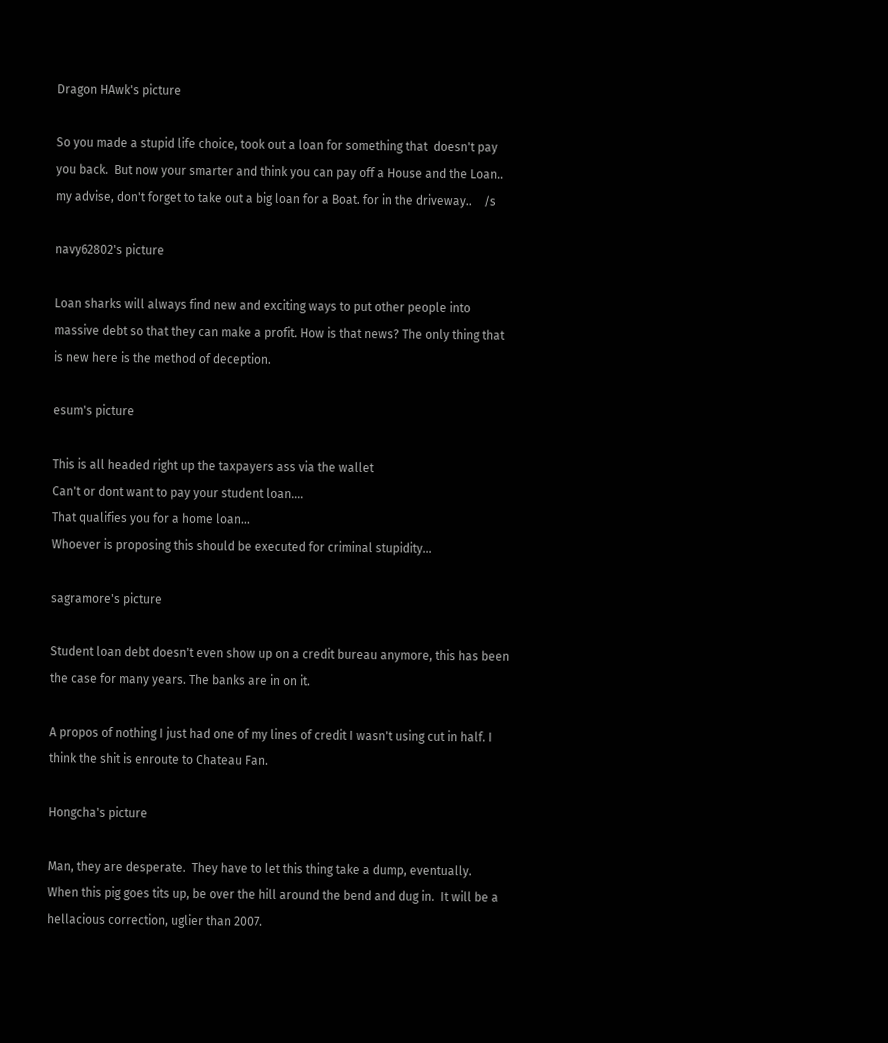Dragon HAwk's picture

So you made a stupid life choice, took out a loan for something that  doesn't pay you back.  But now your smarter and think you can pay off a House and the Loan..  my advise, don't forget to take out a big loan for a Boat. for in the driveway..    /s

navy62802's picture

Loan sharks will always find new and exciting ways to put other people into massive debt so that they can make a profit. How is that news? The only thing that is new here is the method of deception.

esum's picture

This is all headed right up the taxpayers ass via the wallet
Can't or dont want to pay your student loan....
That qualifies you for a home loan...
Whoever is proposing this should be executed for criminal stupidity...

sagramore's picture

Student loan debt doesn't even show up on a credit bureau anymore, this has been the case for many years. The banks are in on it.

A propos of nothing I just had one of my lines of credit I wasn't using cut in half. I think the shit is enroute to Chateau Fan.

Hongcha's picture

Man, they are desperate.  They have to let this thing take a dump, eventually.  When this pig goes tits up, be over the hill around the bend and dug in.  It will be a hellacious correction, uglier than 2007.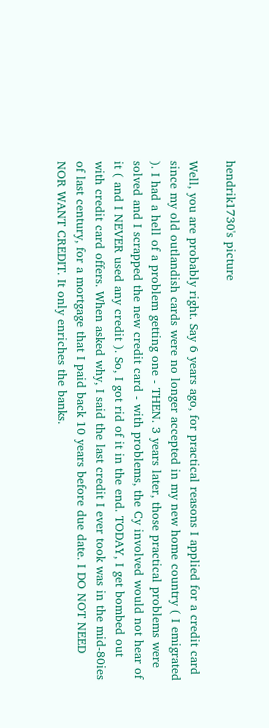hendrik1730's picture

Well, you are probably right. Say 6 years ago, for practical reasons I applied for a credit card since my old outlandish cards were no longer accepted in my new home country ( I emigrated ). I had a hell of a problem getting one - THEN. 3 years later, those practical problems were solved and I scrapped the new credit card - with problems, the Cy involved would not hear of it ( and I NEVER used any credit ). So, I got rid of it in the end. TODAY, I get bombed out with credit card offers. When asked why, I said the last credit I ever took was in the mid-80ies of last century, for a mortgage that I paid back 10 years before due date. I DO NOT NEED NOR WANT CREDIT. It only enriches the banks.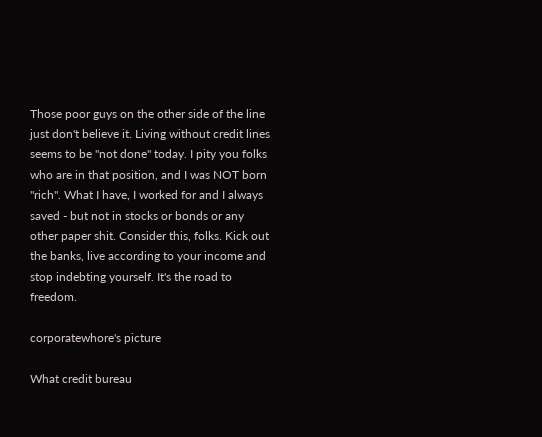Those poor guys on the other side of the line just don't believe it. Living without credit lines seems to be "not done" today. I pity you folks who are in that position, and I was NOT born "rich". What I have, I worked for and I always saved - but not in stocks or bonds or any other paper shit. Consider this, folks. Kick out the banks, live according to your income and stop indebting yourself. It's the road to freedom.

corporatewhore's picture

What credit bureau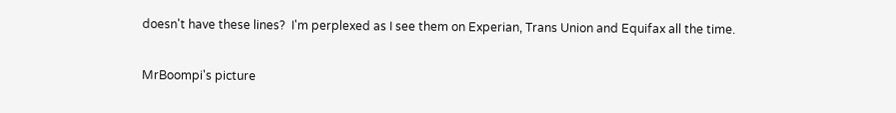doesn't have these lines?  I'm perplexed as I see them on Experian, Trans Union and Equifax all the time.

MrBoompi's picture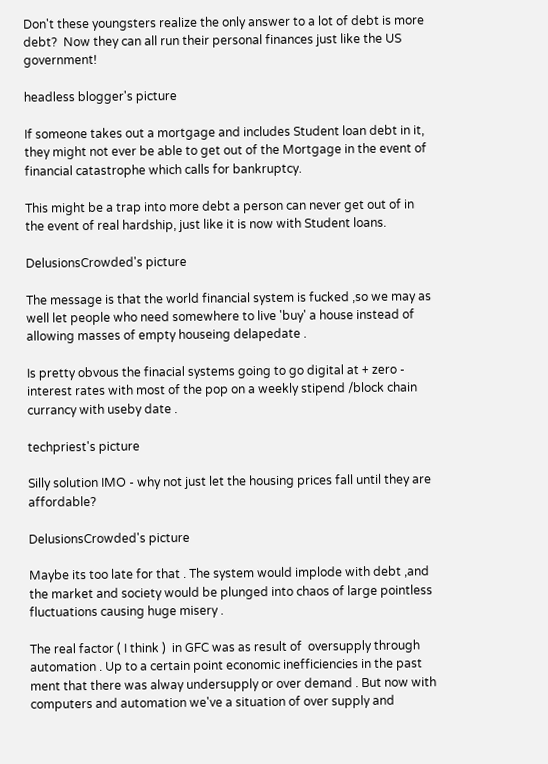Don't these youngsters realize the only answer to a lot of debt is more debt?  Now they can all run their personal finances just like the US government!

headless blogger's picture

If someone takes out a mortgage and includes Student loan debt in it, they might not ever be able to get out of the Mortgage in the event of financial catastrophe which calls for bankruptcy.

This might be a trap into more debt a person can never get out of in the event of real hardship, just like it is now with Student loans.

DelusionsCrowded's picture

The message is that the world financial system is fucked ,so we may as well let people who need somewhere to live 'buy' a house instead of allowing masses of empty houseing delapedate .

Is pretty obvous the finacial systems going to go digital at + zero - interest rates with most of the pop on a weekly stipend /block chain currancy with useby date .

techpriest's picture

Silly solution IMO - why not just let the housing prices fall until they are affordable?

DelusionsCrowded's picture

Maybe its too late for that . The system would implode with debt ,and the market and society would be plunged into chaos of large pointless fluctuations causing huge misery .

The real factor ( I think )  in GFC was as result of  oversupply through automation . Up to a certain point economic inefficiencies in the past ment that there was alway undersupply or over demand . But now with computers and automation we've a situation of over supply and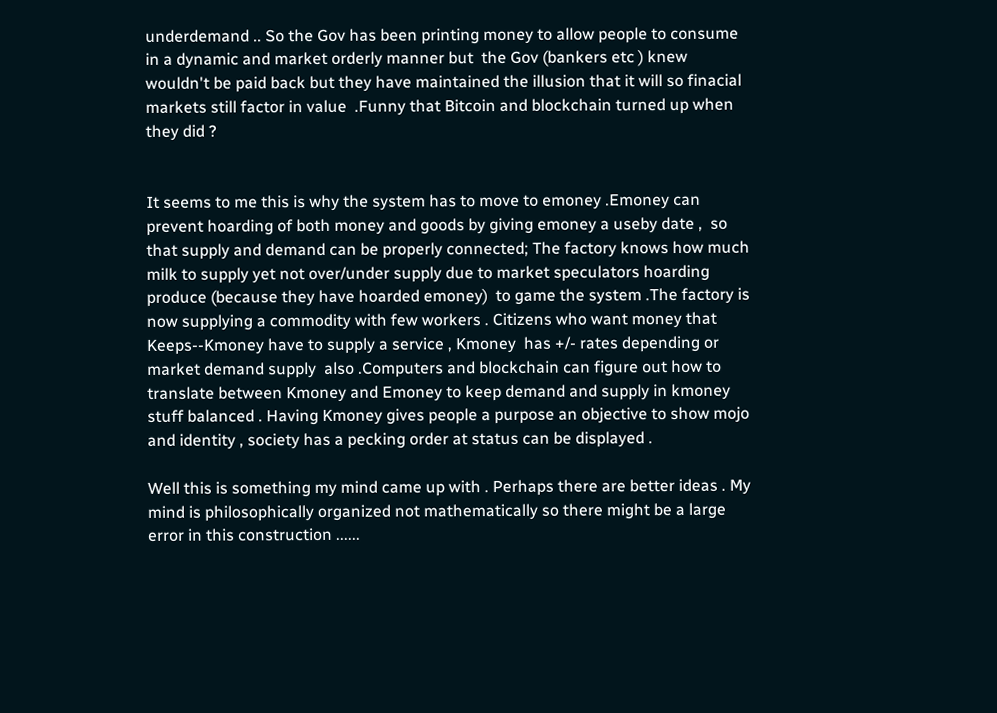underdemand .. So the Gov has been printing money to allow people to consume in a dynamic and market orderly manner but  the Gov (bankers etc ) knew wouldn't be paid back but they have maintained the illusion that it will so finacial markets still factor in value  .Funny that Bitcoin and blockchain turned up when they did ?


It seems to me this is why the system has to move to emoney .Emoney can prevent hoarding of both money and goods by giving emoney a useby date ,  so that supply and demand can be properly connected; The factory knows how much milk to supply yet not over/under supply due to market speculators hoarding produce (because they have hoarded emoney)  to game the system .The factory is now supplying a commodity with few workers . Citizens who want money that Keeps--Kmoney have to supply a service , Kmoney  has +/- rates depending or market demand supply  also .Computers and blockchain can figure out how to translate between Kmoney and Emoney to keep demand and supply in kmoney stuff balanced . Having Kmoney gives people a purpose an objective to show mojo and identity , society has a pecking order at status can be displayed .

Well this is something my mind came up with . Perhaps there are better ideas . My mind is philosophically organized not mathematically so there might be a large error in this construction ......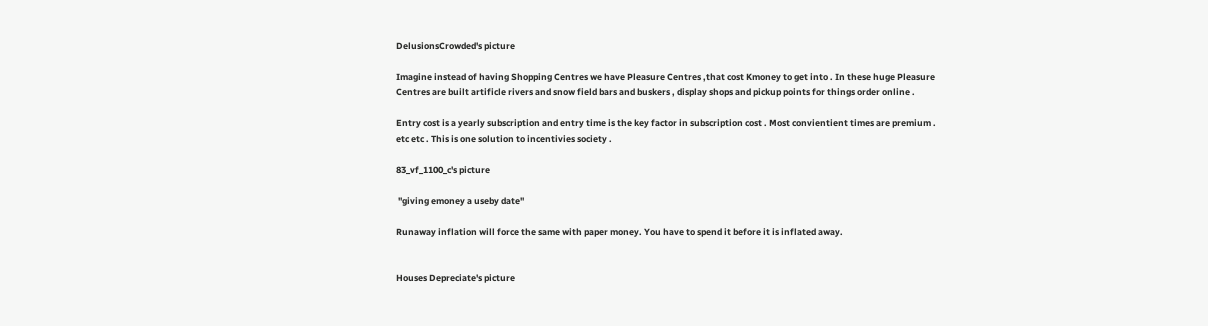DelusionsCrowded's picture

Imagine instead of having Shopping Centres we have Pleasure Centres ,that cost Kmoney to get into . In these huge Pleasure Centres are built artificle rivers and snow field bars and buskers , display shops and pickup points for things order online .

Entry cost is a yearly subscription and entry time is the key factor in subscription cost . Most convientient times are premium . etc etc . This is one solution to incentivies society .

83_vf_1100_c's picture

 "giving emoney a useby date"

Runaway inflation will force the same with paper money. You have to spend it before it is inflated away.


Houses Depreciate's picture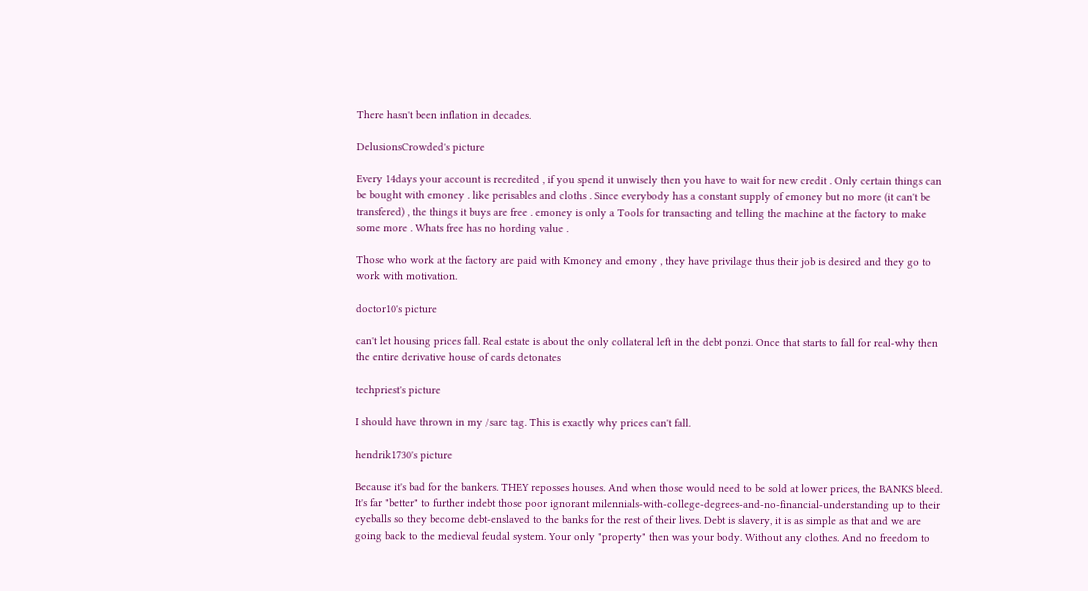There hasn't been inflation in decades.

DelusionsCrowded's picture

Every 14days your account is recredited , if you spend it unwisely then you have to wait for new credit . Only certain things can be bought with emoney . like perisables and cloths . Since everybody has a constant supply of emoney but no more (it can't be transfered) , the things it buys are free . emoney is only a Tools for transacting and telling the machine at the factory to make some more . Whats free has no hording value .

Those who work at the factory are paid with Kmoney and emony , they have privilage thus their job is desired and they go to work with motivation.

doctor10's picture

can't let housing prices fall. Real estate is about the only collateral left in the debt ponzi. Once that starts to fall for real-why then the entire derivative house of cards detonates

techpriest's picture

I should have thrown in my /sarc tag. This is exactly why prices can't fall.

hendrik1730's picture

Because it's bad for the bankers. THEY reposses houses. And when those would need to be sold at lower prices, the BANKS bleed. It's far "better" to further indebt those poor ignorant milennials-with-college-degrees-and-no-financial-understanding up to their eyeballs so they become debt-enslaved to the banks for the rest of their lives. Debt is slavery, it is as simple as that and we are going back to the medieval feudal system. Your only "property" then was your body. Without any clothes. And no freedom to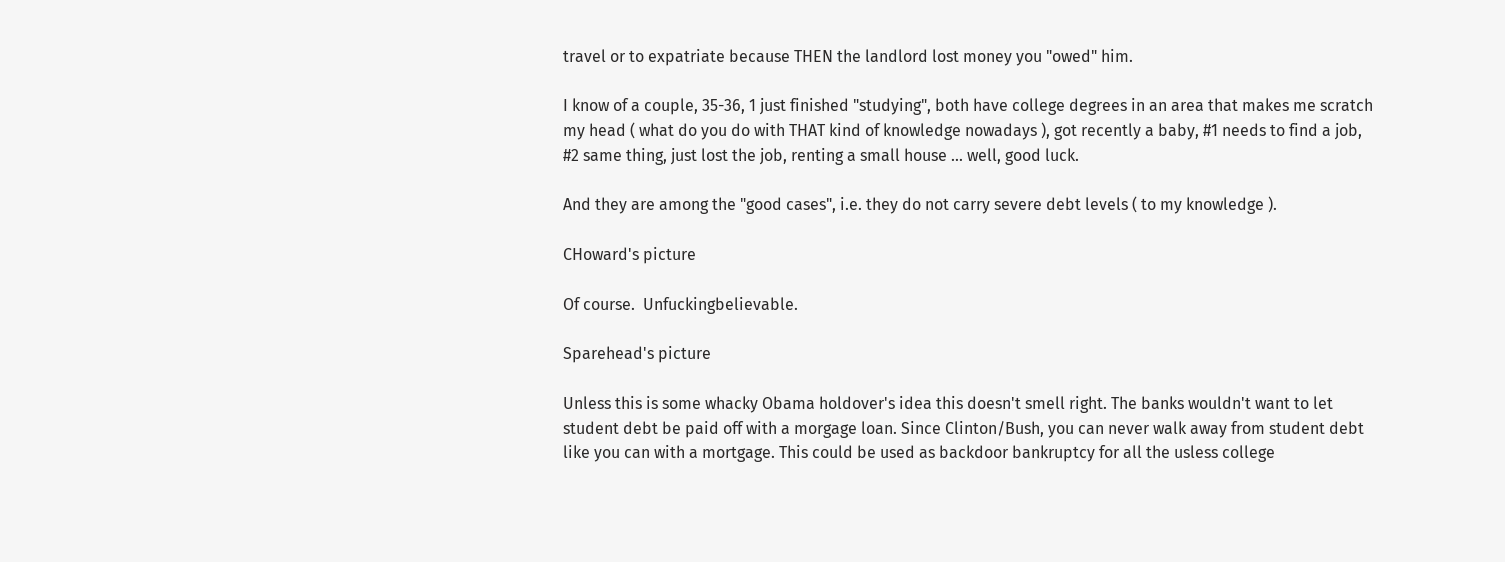travel or to expatriate because THEN the landlord lost money you "owed" him.

I know of a couple, 35-36, 1 just finished "studying", both have college degrees in an area that makes me scratch my head ( what do you do with THAT kind of knowledge nowadays ), got recently a baby, #1 needs to find a job, #2 same thing, just lost the job, renting a small house ... well, good luck.

And they are among the "good cases", i.e. they do not carry severe debt levels ( to my knowledge ).

CHoward's picture

Of course.  Unfuckingbelievable.

Sparehead's picture

Unless this is some whacky Obama holdover's idea this doesn't smell right. The banks wouldn't want to let student debt be paid off with a morgage loan. Since Clinton/Bush, you can never walk away from student debt like you can with a mortgage. This could be used as backdoor bankruptcy for all the usless college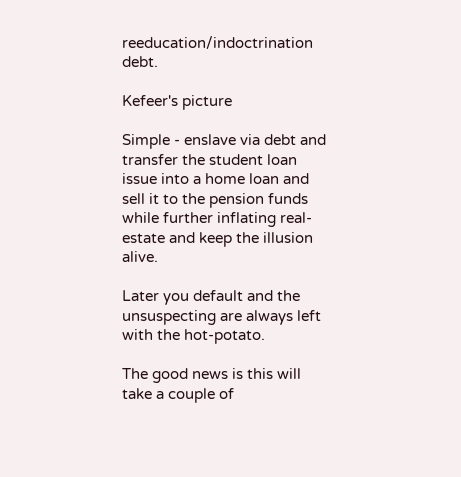reeducation/indoctrination debt.

Kefeer's picture

Simple - enslave via debt and transfer the student loan issue into a home loan and sell it to the pension funds while further inflating real-estate and keep the illusion alive.

Later you default and the unsuspecting are always left with the hot-potato.

The good news is this will take a couple of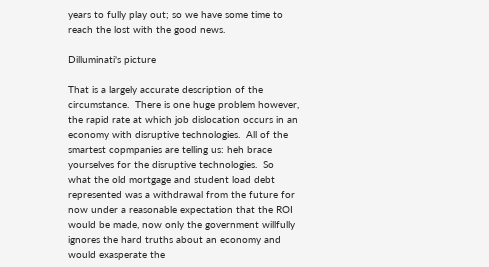years to fully play out; so we have some time to reach the lost with the good news.

Dilluminati's picture

That is a largely accurate description of the circumstance.  There is one huge problem however, the rapid rate at which job dislocation occurs in an economy with disruptive technologies.  All of the smartest copmpanies are telling us: heh brace yourselves for the disruptive technologies.  So what the old mortgage and student load debt represented was a withdrawal from the future for now under a reasonable expectation that the ROI would be made, now only the government willfully ignores the hard truths about an economy and would exasperate the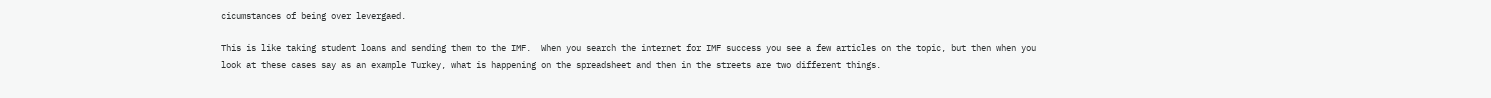cicumstances of being over levergaed.

This is like taking student loans and sending them to the IMF.  When you search the internet for IMF success you see a few articles on the topic, but then when you look at these cases say as an example Turkey, what is happening on the spreadsheet and then in the streets are two different things.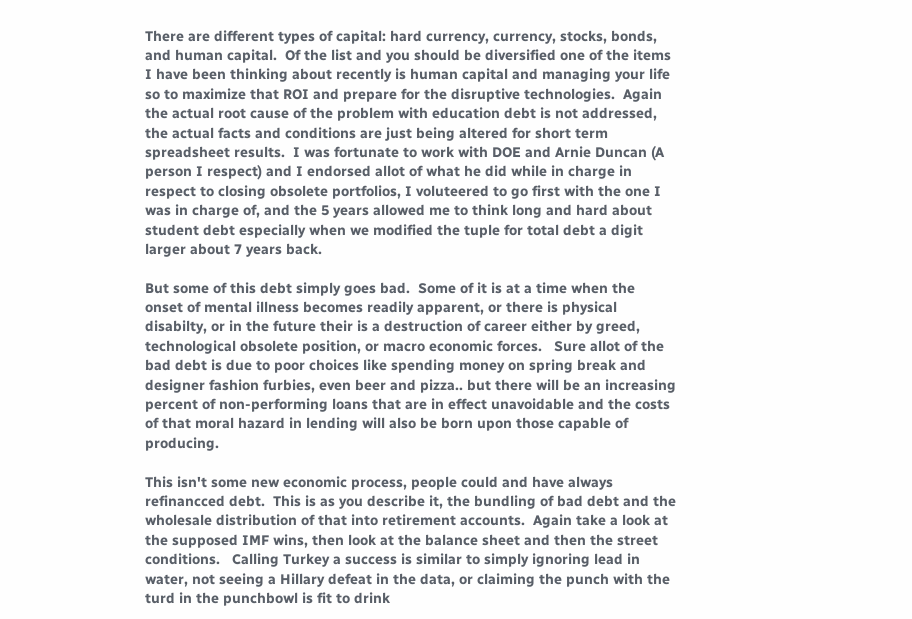There are different types of capital: hard currency, currency, stocks, bonds, and human capital.  Of the list and you should be diversified one of the items I have been thinking about recently is human capital and managing your life so to maximize that ROI and prepare for the disruptive technologies.  Again the actual root cause of the problem with education debt is not addressed, the actual facts and conditions are just being altered for short term spreadsheet results.  I was fortunate to work with DOE and Arnie Duncan (A person I respect) and I endorsed allot of what he did while in charge in respect to closing obsolete portfolios, I voluteered to go first with the one I was in charge of, and the 5 years allowed me to think long and hard about student debt especially when we modified the tuple for total debt a digit larger about 7 years back.

But some of this debt simply goes bad.  Some of it is at a time when the onset of mental illness becomes readily apparent, or there is physical disabilty, or in the future their is a destruction of career either by greed, technological obsolete position, or macro economic forces.   Sure allot of the bad debt is due to poor choices like spending money on spring break and designer fashion furbies, even beer and pizza.. but there will be an increasing percent of non-performing loans that are in effect unavoidable and the costs of that moral hazard in lending will also be born upon those capable of producing.

This isn't some new economic process, people could and have always refinancced debt.  This is as you describe it, the bundling of bad debt and the wholesale distribution of that into retirement accounts.  Again take a look at the supposed IMF wins, then look at the balance sheet and then the street conditions.   Calling Turkey a success is similar to simply ignoring lead in water, not seeing a Hillary defeat in the data, or claiming the punch with the turd in the punchbowl is fit to drink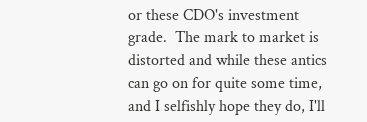or these CDO's investment grade.  The mark to market is distorted and while these antics can go on for quite some time, and I selfishly hope they do, I'll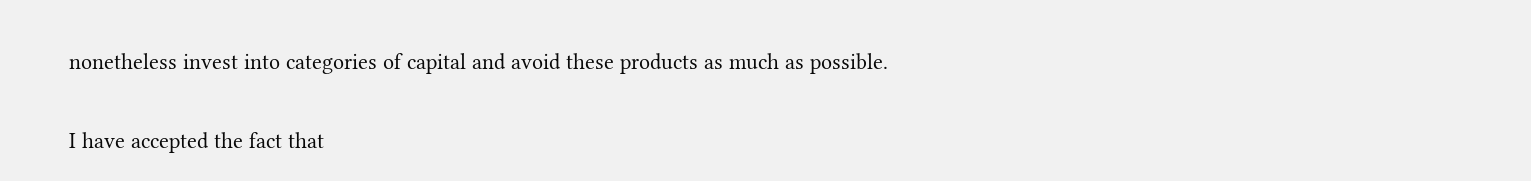nonetheless invest into categories of capital and avoid these products as much as possible.

I have accepted the fact that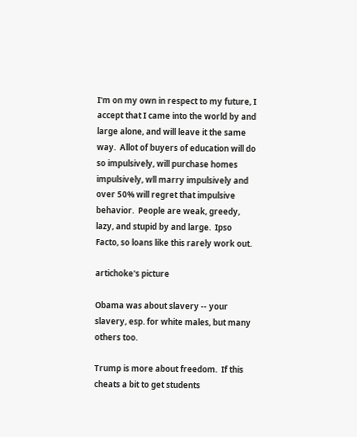I'm on my own in respect to my future, I accept that I came into the world by and large alone, and will leave it the same way.  Allot of buyers of education will do so impulsively, will purchase homes impulsively, wll marry impulsively and over 50% will regret that impulsive behavior.  People are weak, greedy, lazy, and stupid by and large.  Ipso Facto, so loans like this rarely work out.

artichoke's picture

Obama was about slavery -- your slavery, esp. for white males, but many others too.

Trump is more about freedom.  If this cheats a bit to get students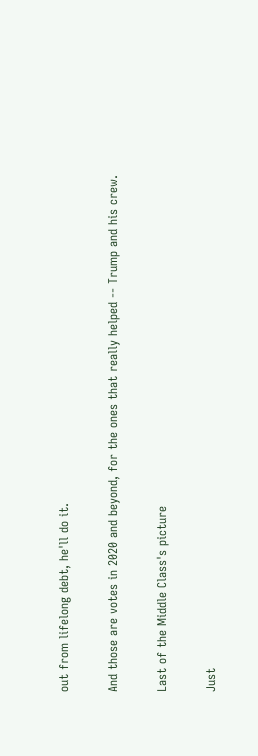out from lifelong debt, he'll do it.

And those are votes in 2020 and beyond, for the ones that really helped -- Trump and his crew.

Last of the Middle Class's picture

Just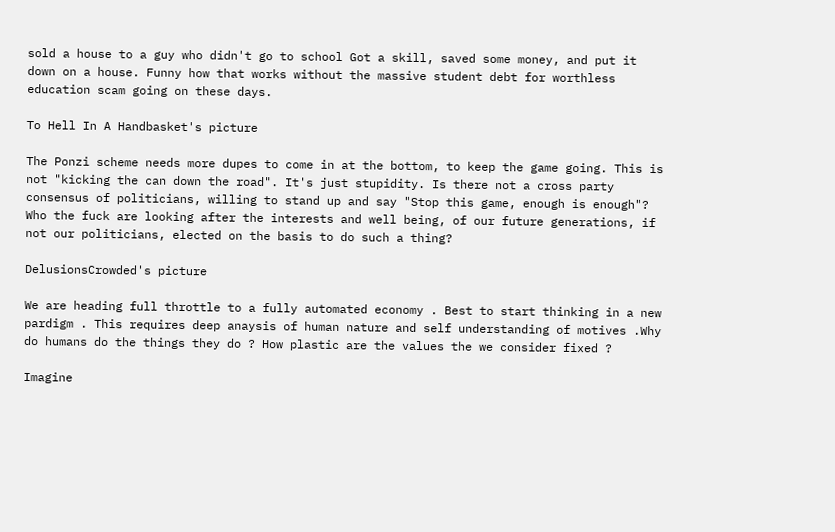sold a house to a guy who didn't go to school Got a skill, saved some money, and put it down on a house. Funny how that works without the massive student debt for worthless education scam going on these days.

To Hell In A Handbasket's picture

The Ponzi scheme needs more dupes to come in at the bottom, to keep the game going. This is not "kicking the can down the road". It's just stupidity. Is there not a cross party consensus of politicians, willing to stand up and say "Stop this game, enough is enough"? Who the fuck are looking after the interests and well being, of our future generations, if not our politicians, elected on the basis to do such a thing?

DelusionsCrowded's picture

We are heading full throttle to a fully automated economy . Best to start thinking in a new pardigm . This requires deep anaysis of human nature and self understanding of motives .Why do humans do the things they do ? How plastic are the values the we consider fixed ?

Imagine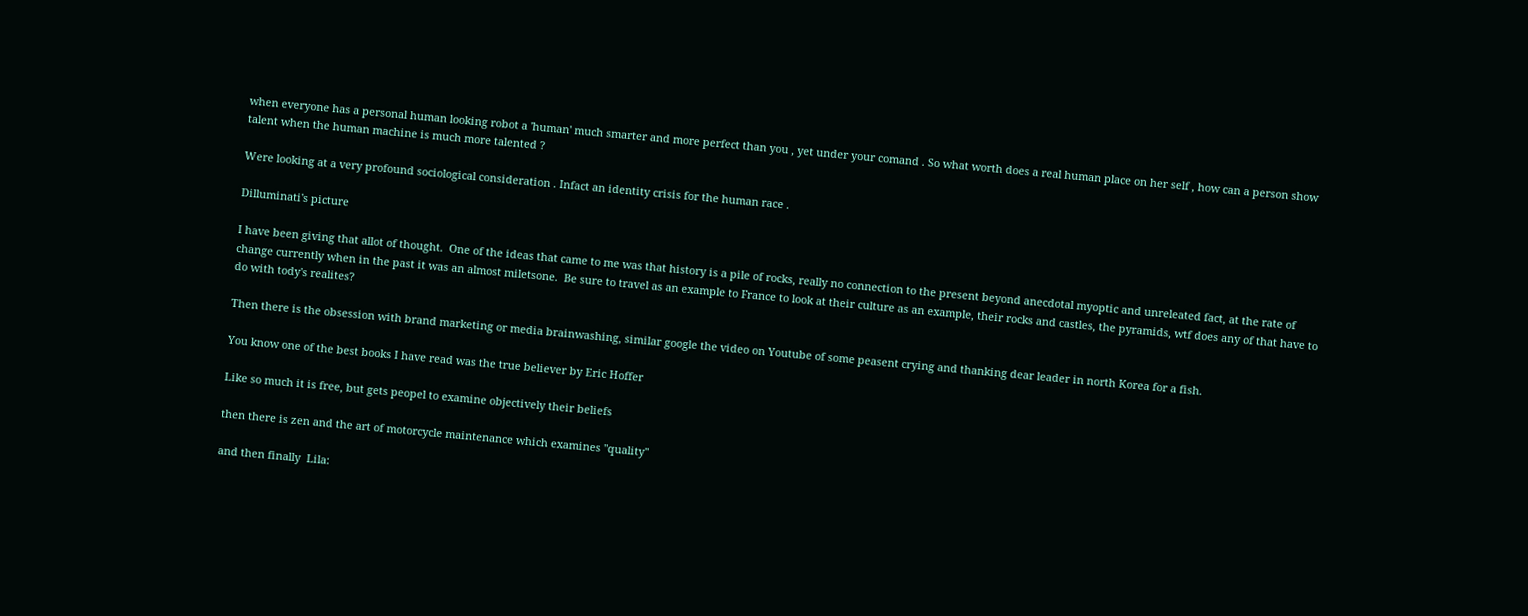when everyone has a personal human looking robot a 'human' much smarter and more perfect than you , yet under your comand . So what worth does a real human place on her self , how can a person show talent when the human machine is much more talented ?

Were looking at a very profound sociological consideration . Infact an identity crisis for the human race .

Dilluminati's picture

I have been giving that allot of thought.  One of the ideas that came to me was that history is a pile of rocks, really no connection to the present beyond anecdotal myoptic and unreleated fact, at the rate of change currently when in the past it was an almost miletsone.  Be sure to travel as an example to France to look at their culture as an example, their rocks and castles, the pyramids, wtf does any of that have to do with tody's realites?

Then there is the obsession with brand marketing or media brainwashing, similar google the video on Youtube of some peasent crying and thanking dear leader in north Korea for a fish.

You know one of the best books I have read was the true believer by Eric Hoffer

Like so much it is free, but gets peopel to examine objectively their beliefs

then there is zen and the art of motorcycle maintenance which examines "quality"

and then finally  Lila: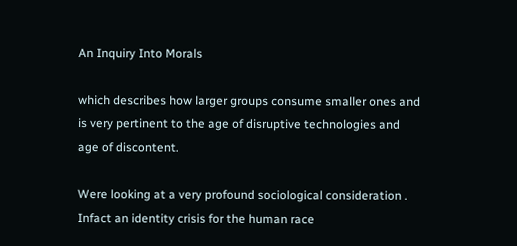An Inquiry Into Morals

which describes how larger groups consume smaller ones and is very pertinent to the age of disruptive technologies and age of discontent.

Were looking at a very profound sociological consideration . Infact an identity crisis for the human race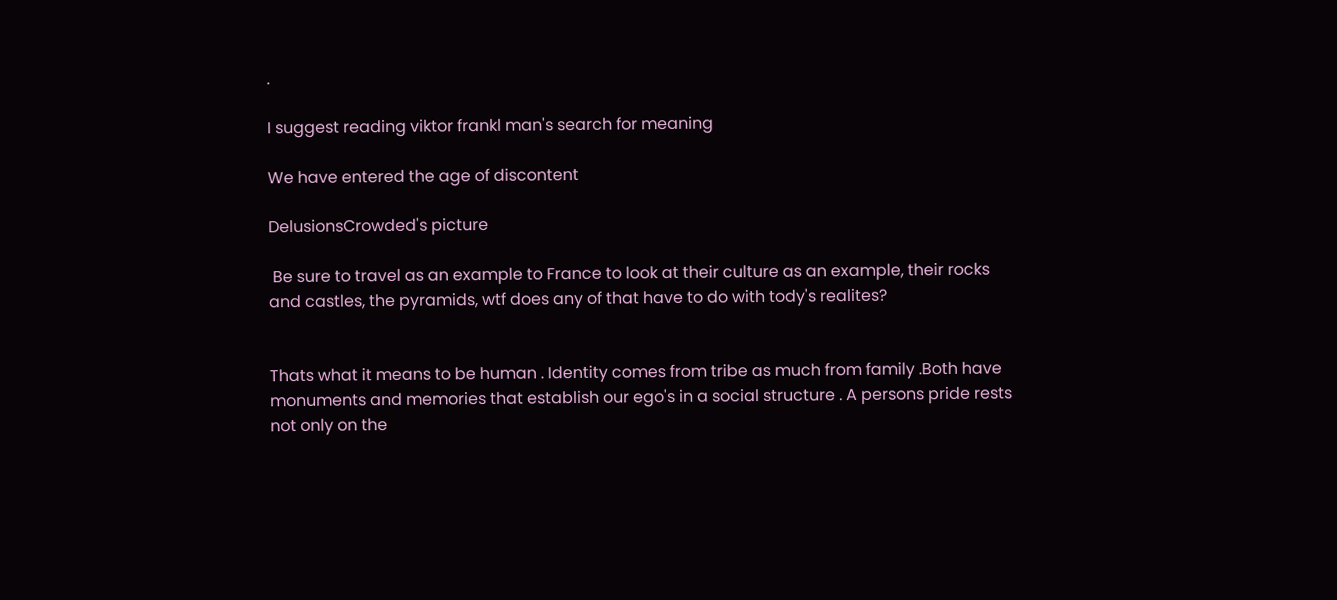.

I suggest reading viktor frankl man's search for meaning

We have entered the age of discontent

DelusionsCrowded's picture

 Be sure to travel as an example to France to look at their culture as an example, their rocks and castles, the pyramids, wtf does any of that have to do with tody's realites?


Thats what it means to be human . Identity comes from tribe as much from family .Both have monuments and memories that establish our ego's in a social structure . A persons pride rests not only on the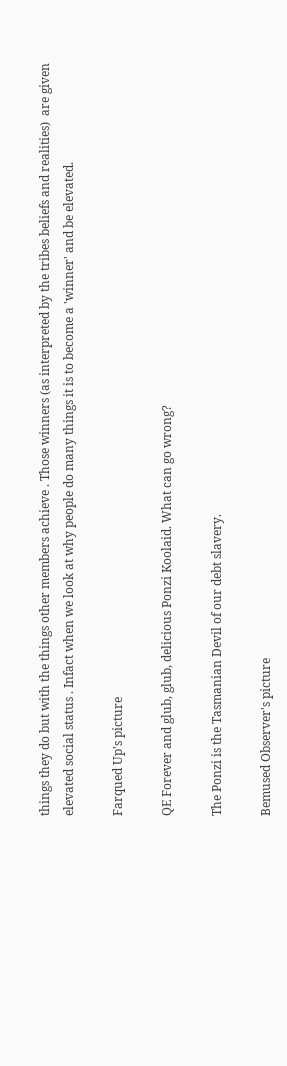things they do but with the things other members achieve . Those winners (as interpreted by the tribes beliefs and realities)  are given elevated social status . Infact when we look at why people do many things it is to become a 'winner' and be elevated.

Farqued Up's picture

QE Forever and glub, glub, delicious Ponzi Koolaid. What can go wrong?

The Ponzi is the Tasmanian Devil of our debt slavery.

Bemused Observer's picture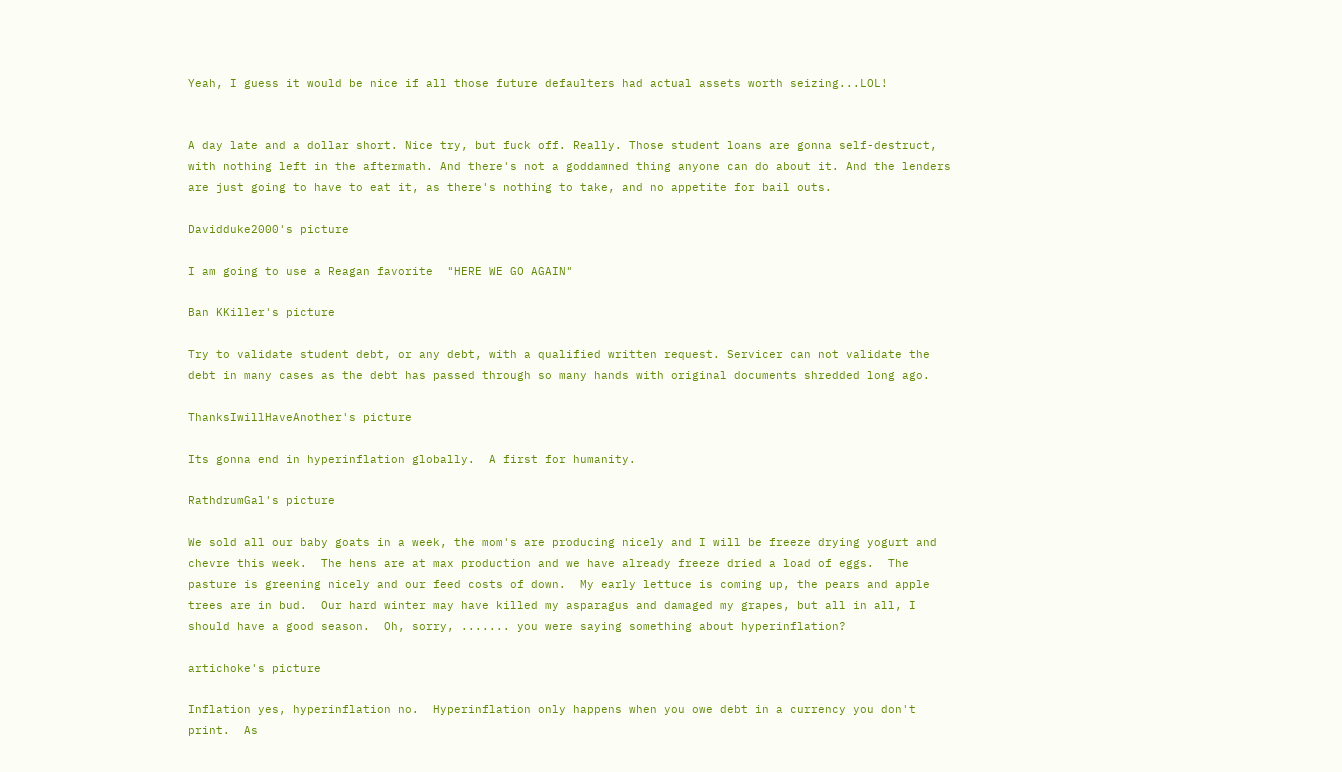Yeah, I guess it would be nice if all those future defaulters had actual assets worth seizing...LOL!


A day late and a dollar short. Nice try, but fuck off. Really. Those student loans are gonna self-destruct, with nothing left in the aftermath. And there's not a goddamned thing anyone can do about it. And the lenders are just going to have to eat it, as there's nothing to take, and no appetite for bail outs.

Davidduke2000's picture

I am going to use a Reagan favorite  "HERE WE GO AGAIN"

Ban KKiller's picture

Try to validate student debt, or any debt, with a qualified written request. Servicer can not validate the debt in many cases as the debt has passed through so many hands with original documents shredded long ago.

ThanksIwillHaveAnother's picture

Its gonna end in hyperinflation globally.  A first for humanity.

RathdrumGal's picture

We sold all our baby goats in a week, the mom's are producing nicely and I will be freeze drying yogurt and chevre this week.  The hens are at max production and we have already freeze dried a load of eggs.  The pasture is greening nicely and our feed costs of down.  My early lettuce is coming up, the pears and apple trees are in bud.  Our hard winter may have killed my asparagus and damaged my grapes, but all in all, I should have a good season.  Oh, sorry, ....... you were saying something about hyperinflation?

artichoke's picture

Inflation yes, hyperinflation no.  Hyperinflation only happens when you owe debt in a currency you don't print.  As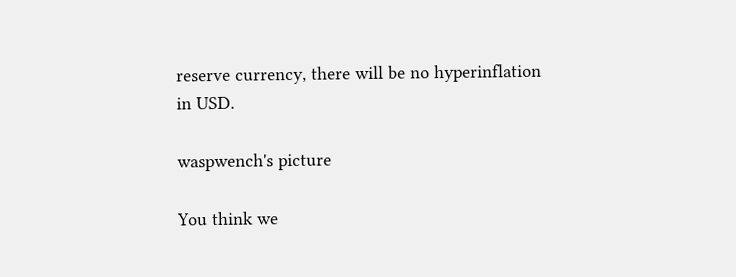reserve currency, there will be no hyperinflation in USD.

waspwench's picture

You think we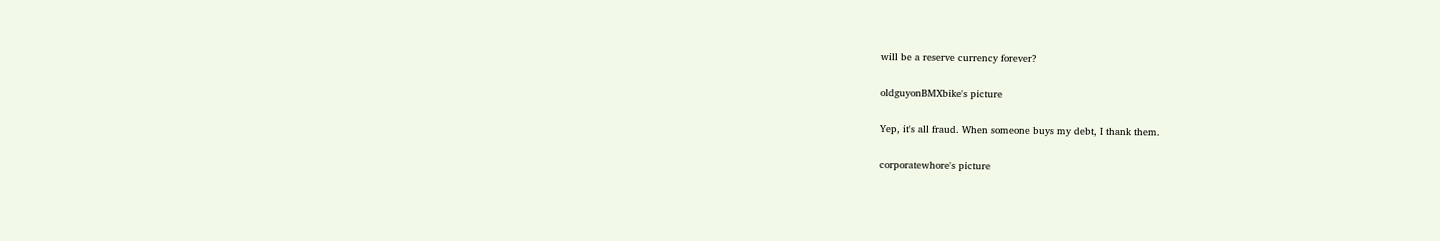will be a reserve currency forever?

oldguyonBMXbike's picture

Yep, it's all fraud. When someone buys my debt, I thank them.

corporatewhore's picture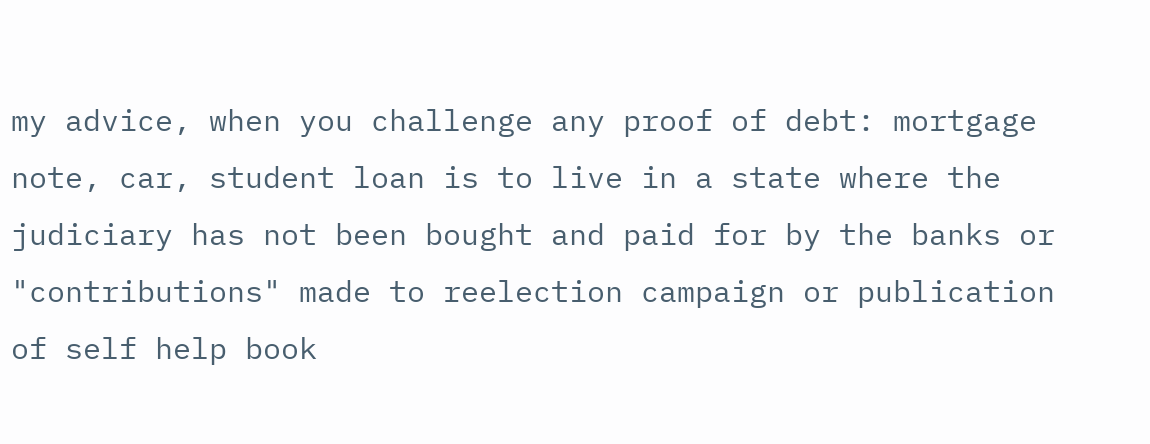my advice, when you challenge any proof of debt: mortgage note, car, student loan is to live in a state where the judiciary has not been bought and paid for by the banks or "contributions" made to reelection campaign or publication of self help book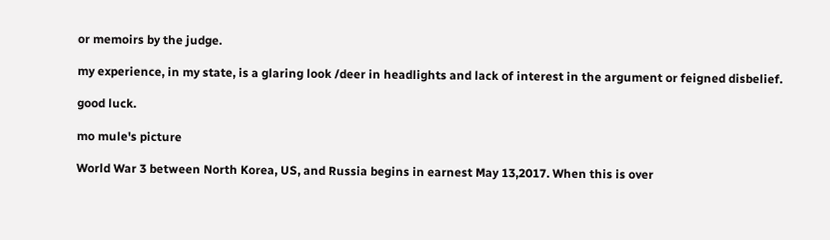or memoirs by the judge.

my experience, in my state, is a glaring look /deer in headlights and lack of interest in the argument or feigned disbelief.

good luck.

mo mule's picture

World War 3 between North Korea, US, and Russia begins in earnest May 13,2017. When this is over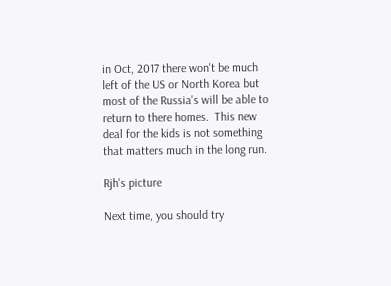in Oct, 2017 there won't be much left of the US or North Korea but most of the Russia's will be able to return to there homes.  This new deal for the kids is not something that matters much in the long run.

Rjh's picture

Next time, you should try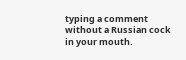typing a comment without a Russian cock in your mouth.